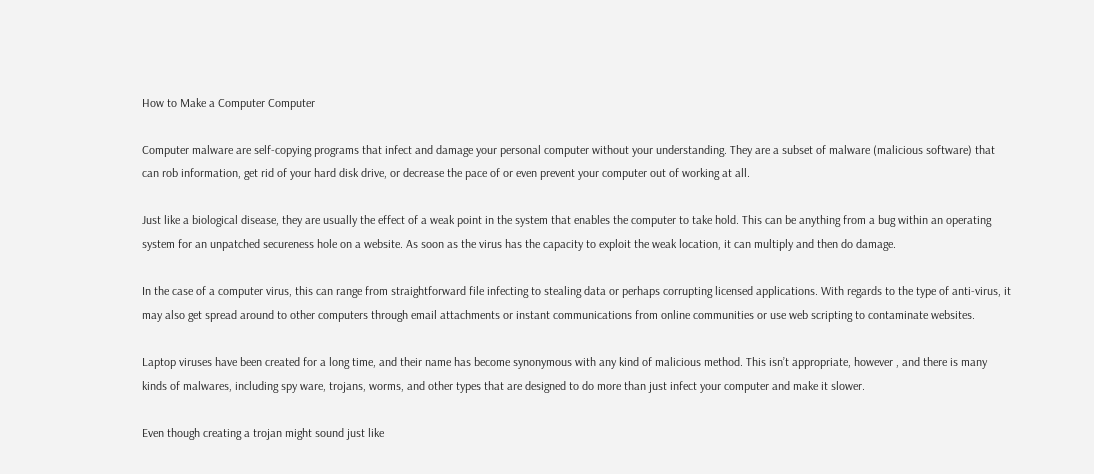How to Make a Computer Computer

Computer malware are self-copying programs that infect and damage your personal computer without your understanding. They are a subset of malware (malicious software) that can rob information, get rid of your hard disk drive, or decrease the pace of or even prevent your computer out of working at all.

Just like a biological disease, they are usually the effect of a weak point in the system that enables the computer to take hold. This can be anything from a bug within an operating system for an unpatched secureness hole on a website. As soon as the virus has the capacity to exploit the weak location, it can multiply and then do damage.

In the case of a computer virus, this can range from straightforward file infecting to stealing data or perhaps corrupting licensed applications. With regards to the type of anti-virus, it may also get spread around to other computers through email attachments or instant communications from online communities or use web scripting to contaminate websites.

Laptop viruses have been created for a long time, and their name has become synonymous with any kind of malicious method. This isn’t appropriate, however , and there is many kinds of malwares, including spy ware, trojans, worms, and other types that are designed to do more than just infect your computer and make it slower.

Even though creating a trojan might sound just like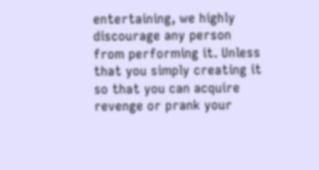entertaining, we highly discourage any person from performing it. Unless that you simply creating it so that you can acquire revenge or prank your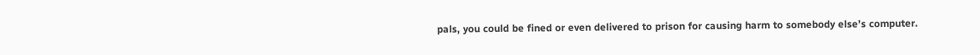pals, you could be fined or even delivered to prison for causing harm to somebody else’s computer.